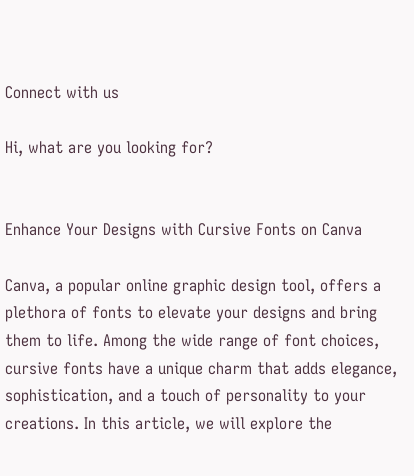Connect with us

Hi, what are you looking for?


Enhance Your Designs with Cursive Fonts on Canva

Canva, a popular online graphic design tool, offers a plethora of fonts to elevate your designs and bring them to life. Among the wide range of font choices, cursive fonts have a unique charm that adds elegance, sophistication, and a touch of personality to your creations. In this article, we will explore the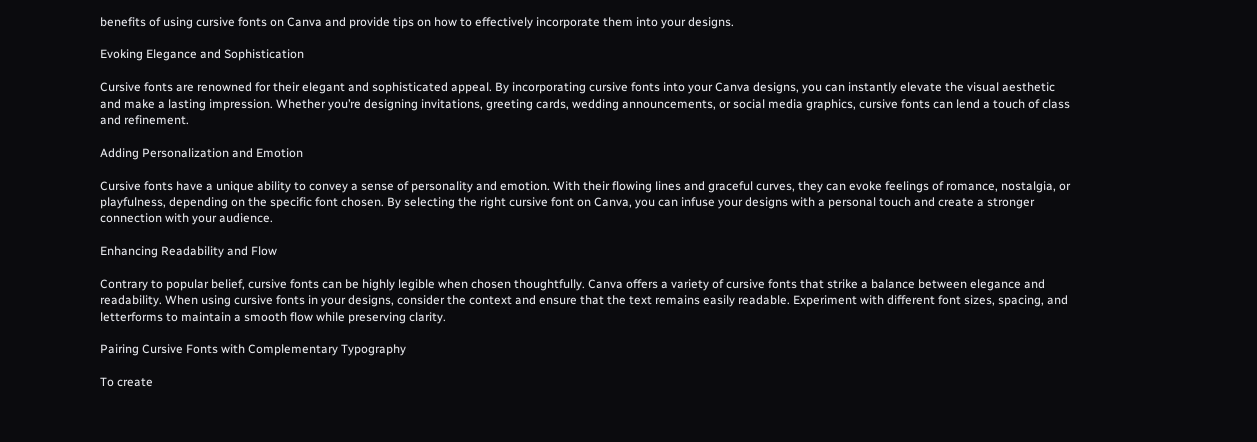benefits of using cursive fonts on Canva and provide tips on how to effectively incorporate them into your designs.

Evoking Elegance and Sophistication

Cursive fonts are renowned for their elegant and sophisticated appeal. By incorporating cursive fonts into your Canva designs, you can instantly elevate the visual aesthetic and make a lasting impression. Whether you’re designing invitations, greeting cards, wedding announcements, or social media graphics, cursive fonts can lend a touch of class and refinement.

Adding Personalization and Emotion

Cursive fonts have a unique ability to convey a sense of personality and emotion. With their flowing lines and graceful curves, they can evoke feelings of romance, nostalgia, or playfulness, depending on the specific font chosen. By selecting the right cursive font on Canva, you can infuse your designs with a personal touch and create a stronger connection with your audience.

Enhancing Readability and Flow

Contrary to popular belief, cursive fonts can be highly legible when chosen thoughtfully. Canva offers a variety of cursive fonts that strike a balance between elegance and readability. When using cursive fonts in your designs, consider the context and ensure that the text remains easily readable. Experiment with different font sizes, spacing, and letterforms to maintain a smooth flow while preserving clarity.

Pairing Cursive Fonts with Complementary Typography

To create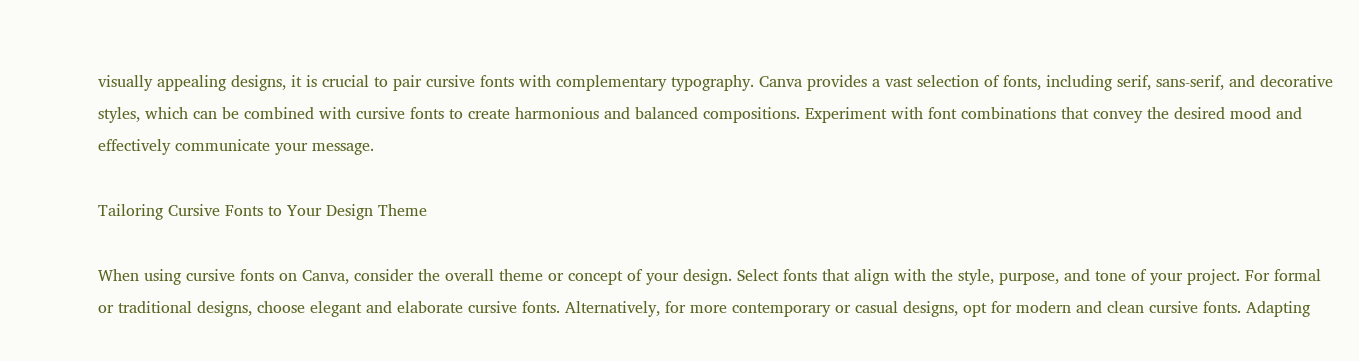visually appealing designs, it is crucial to pair cursive fonts with complementary typography. Canva provides a vast selection of fonts, including serif, sans-serif, and decorative styles, which can be combined with cursive fonts to create harmonious and balanced compositions. Experiment with font combinations that convey the desired mood and effectively communicate your message.

Tailoring Cursive Fonts to Your Design Theme

When using cursive fonts on Canva, consider the overall theme or concept of your design. Select fonts that align with the style, purpose, and tone of your project. For formal or traditional designs, choose elegant and elaborate cursive fonts. Alternatively, for more contemporary or casual designs, opt for modern and clean cursive fonts. Adapting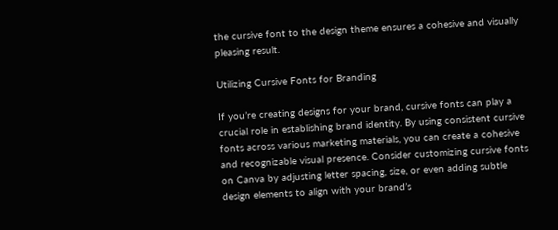the cursive font to the design theme ensures a cohesive and visually pleasing result.

Utilizing Cursive Fonts for Branding

If you’re creating designs for your brand, cursive fonts can play a crucial role in establishing brand identity. By using consistent cursive fonts across various marketing materials, you can create a cohesive and recognizable visual presence. Consider customizing cursive fonts on Canva by adjusting letter spacing, size, or even adding subtle design elements to align with your brand’s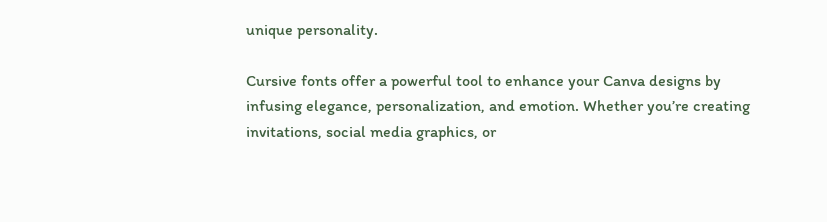unique personality.

Cursive fonts offer a powerful tool to enhance your Canva designs by infusing elegance, personalization, and emotion. Whether you’re creating invitations, social media graphics, or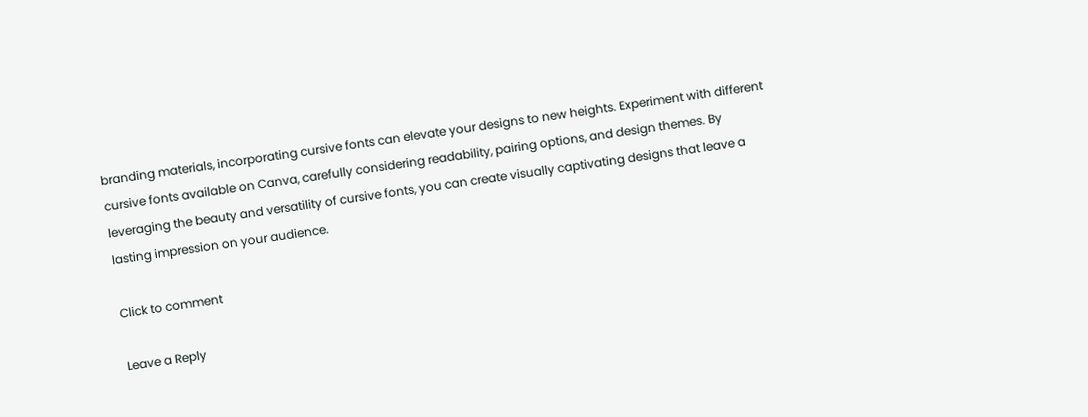branding materials, incorporating cursive fonts can elevate your designs to new heights. Experiment with different cursive fonts available on Canva, carefully considering readability, pairing options, and design themes. By leveraging the beauty and versatility of cursive fonts, you can create visually captivating designs that leave a lasting impression on your audience.

Click to comment

Leave a Reply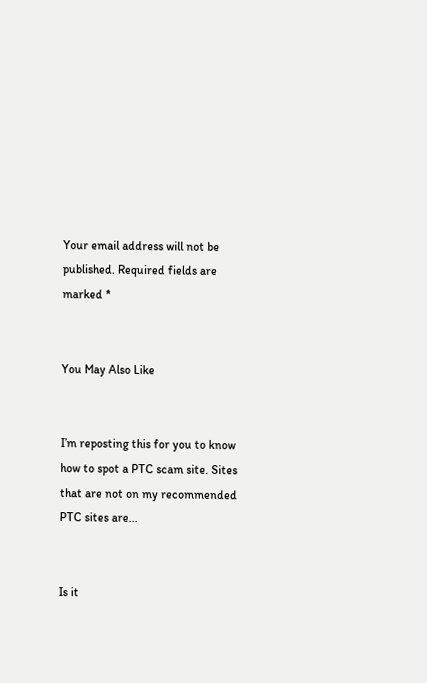Your email address will not be published. Required fields are marked *


You May Also Like


I’m reposting this for you to know how to spot a PTC scam site. Sites that are not on my recommended PTC sites are...


Is it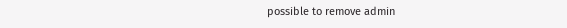possible to remove admin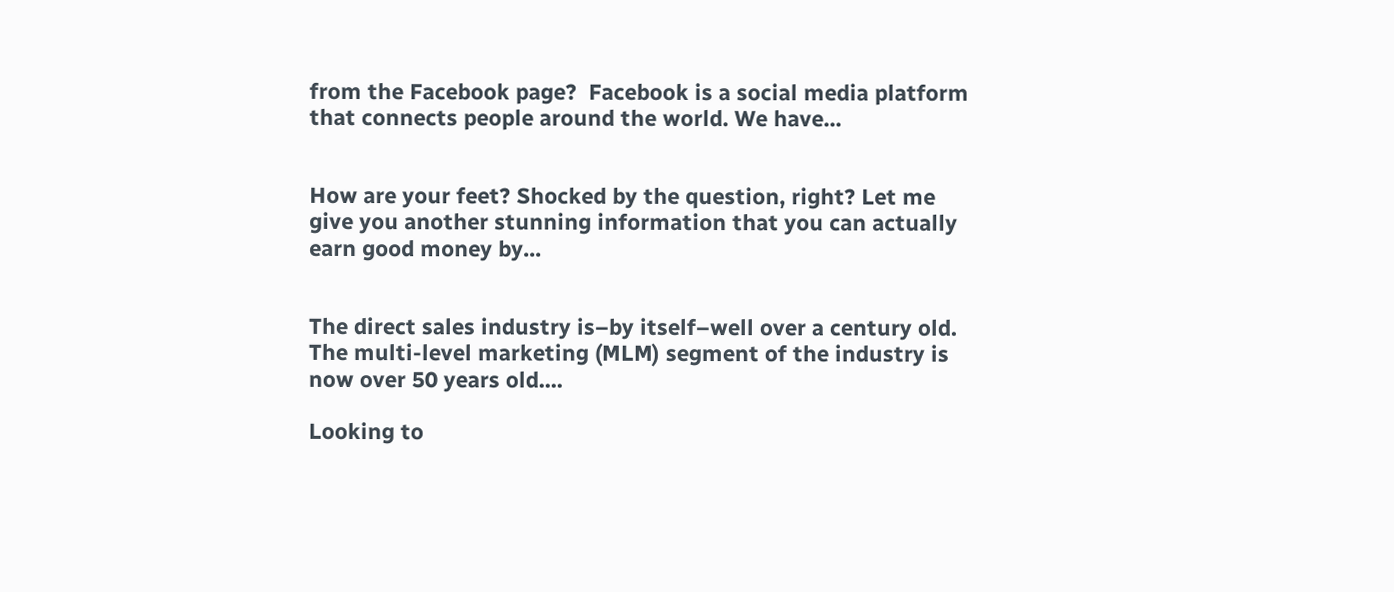from the Facebook page?  Facebook is a social media platform that connects people around the world. We have...


How are your feet? Shocked by the question, right? Let me give you another stunning information that you can actually earn good money by...


The direct sales industry is–by itself–well over a century old. The multi-level marketing (MLM) segment of the industry is now over 50 years old....

Looking to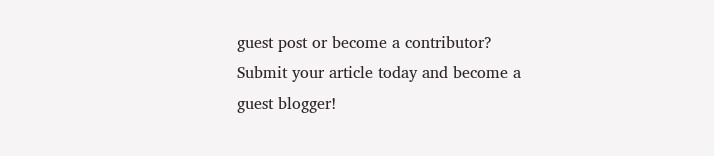guest post or become a contributor? Submit your article today and become a guest blogger!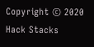Copyright © 2020 Hack Stacks